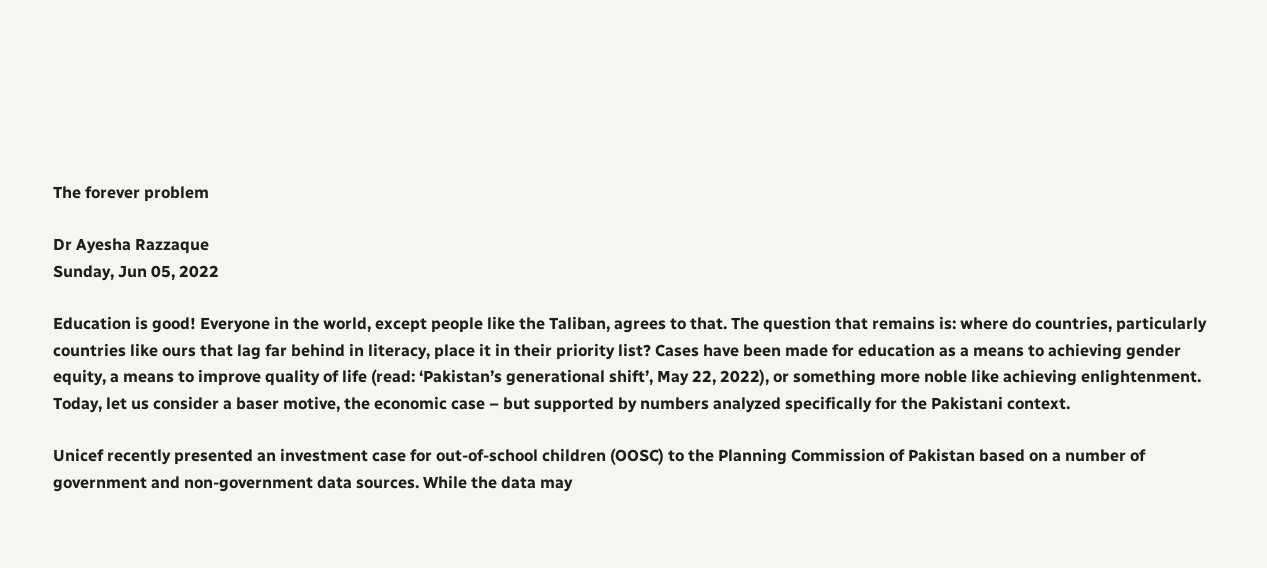The forever problem

Dr Ayesha Razzaque
Sunday, Jun 05, 2022

Education is good! Everyone in the world, except people like the Taliban, agrees to that. The question that remains is: where do countries, particularly countries like ours that lag far behind in literacy, place it in their priority list? Cases have been made for education as a means to achieving gender equity, a means to improve quality of life (read: ‘Pakistan’s generational shift’, May 22, 2022), or something more noble like achieving enlightenment. Today, let us consider a baser motive, the economic case – but supported by numbers analyzed specifically for the Pakistani context.

Unicef recently presented an investment case for out-of-school children (OOSC) to the Planning Commission of Pakistan based on a number of government and non-government data sources. While the data may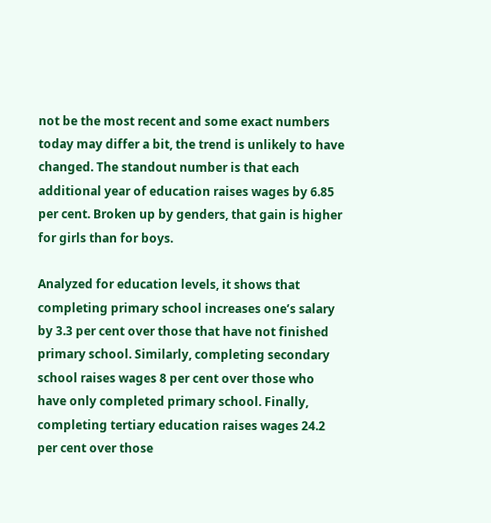not be the most recent and some exact numbers today may differ a bit, the trend is unlikely to have changed. The standout number is that each additional year of education raises wages by 6.85 per cent. Broken up by genders, that gain is higher for girls than for boys.

Analyzed for education levels, it shows that completing primary school increases one’s salary by 3.3 per cent over those that have not finished primary school. Similarly, completing secondary school raises wages 8 per cent over those who have only completed primary school. Finally, completing tertiary education raises wages 24.2 per cent over those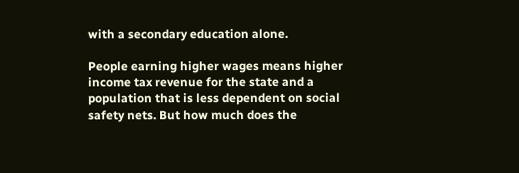with a secondary education alone.

People earning higher wages means higher income tax revenue for the state and a population that is less dependent on social safety nets. But how much does the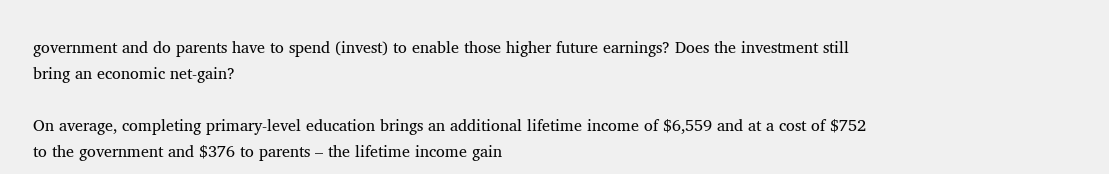government and do parents have to spend (invest) to enable those higher future earnings? Does the investment still bring an economic net-gain?

On average, completing primary-level education brings an additional lifetime income of $6,559 and at a cost of $752 to the government and $376 to parents – the lifetime income gain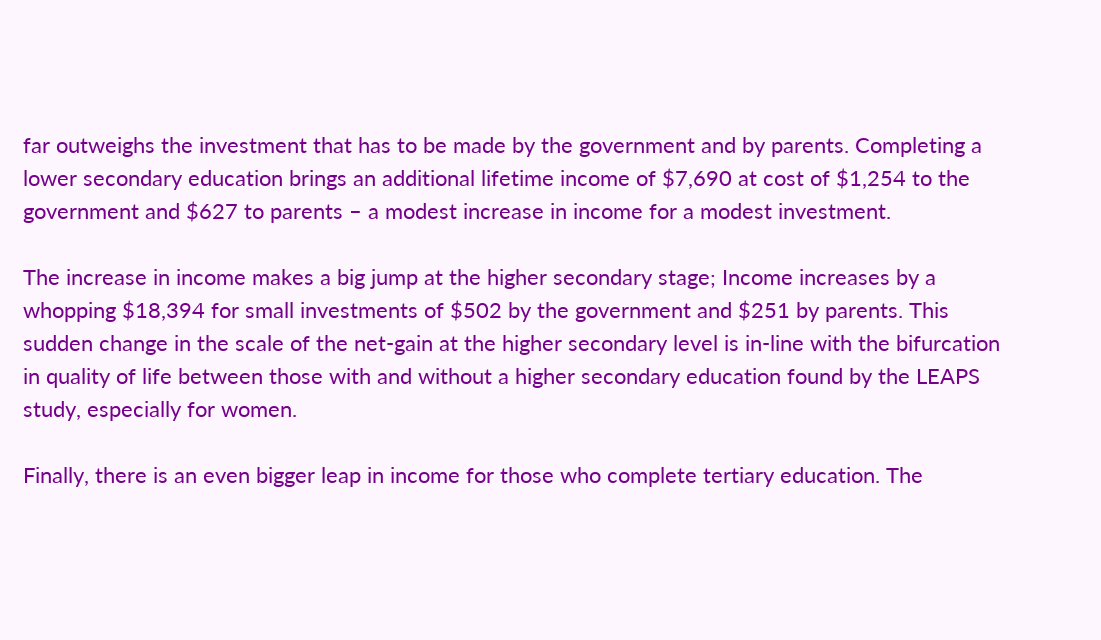far outweighs the investment that has to be made by the government and by parents. Completing a lower secondary education brings an additional lifetime income of $7,690 at cost of $1,254 to the government and $627 to parents – a modest increase in income for a modest investment.

The increase in income makes a big jump at the higher secondary stage; Income increases by a whopping $18,394 for small investments of $502 by the government and $251 by parents. This sudden change in the scale of the net-gain at the higher secondary level is in-line with the bifurcation in quality of life between those with and without a higher secondary education found by the LEAPS study, especially for women.

Finally, there is an even bigger leap in income for those who complete tertiary education. The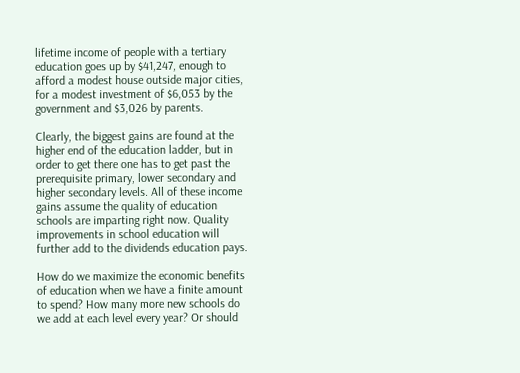lifetime income of people with a tertiary education goes up by $41,247, enough to afford a modest house outside major cities, for a modest investment of $6,053 by the government and $3,026 by parents.

Clearly, the biggest gains are found at the higher end of the education ladder, but in order to get there one has to get past the prerequisite primary, lower secondary and higher secondary levels. All of these income gains assume the quality of education schools are imparting right now. Quality improvements in school education will further add to the dividends education pays.

How do we maximize the economic benefits of education when we have a finite amount to spend? How many more new schools do we add at each level every year? Or should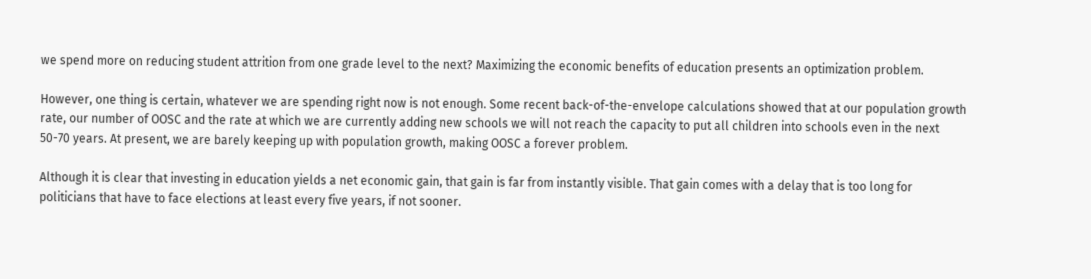we spend more on reducing student attrition from one grade level to the next? Maximizing the economic benefits of education presents an optimization problem.

However, one thing is certain, whatever we are spending right now is not enough. Some recent back-of-the-envelope calculations showed that at our population growth rate, our number of OOSC and the rate at which we are currently adding new schools we will not reach the capacity to put all children into schools even in the next 50-70 years. At present, we are barely keeping up with population growth, making OOSC a forever problem.

Although it is clear that investing in education yields a net economic gain, that gain is far from instantly visible. That gain comes with a delay that is too long for politicians that have to face elections at least every five years, if not sooner.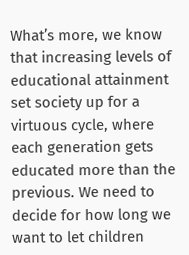What’s more, we know that increasing levels of educational attainment set society up for a virtuous cycle, where each generation gets educated more than the previous. We need to decide for how long we want to let children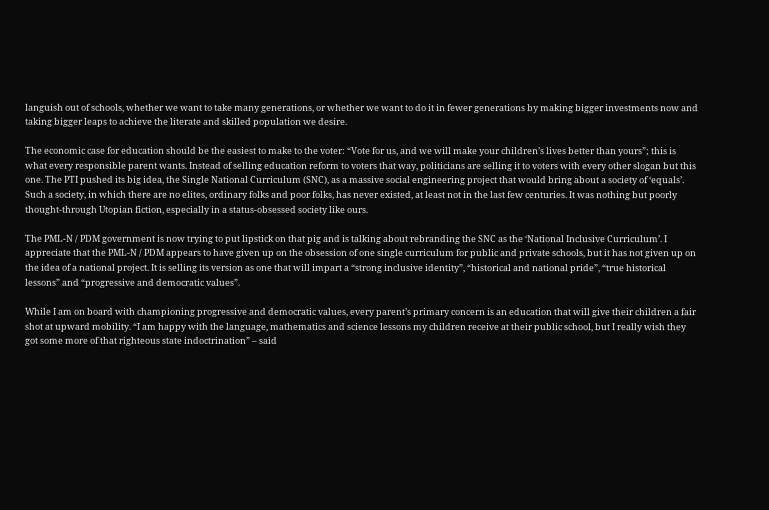languish out of schools, whether we want to take many generations, or whether we want to do it in fewer generations by making bigger investments now and taking bigger leaps to achieve the literate and skilled population we desire.

The economic case for education should be the easiest to make to the voter: “Vote for us, and we will make your children’s lives better than yours”; this is what every responsible parent wants. Instead of selling education reform to voters that way, politicians are selling it to voters with every other slogan but this one. The PTI pushed its big idea, the Single National Curriculum (SNC), as a massive social engineering project that would bring about a society of ‘equals’. Such a society, in which there are no elites, ordinary folks and poor folks, has never existed, at least not in the last few centuries. It was nothing but poorly thought-through Utopian fiction, especially in a status-obsessed society like ours.

The PML-N / PDM government is now trying to put lipstick on that pig and is talking about rebranding the SNC as the ‘National Inclusive Curriculum’. I appreciate that the PML-N / PDM appears to have given up on the obsession of one single curriculum for public and private schools, but it has not given up on the idea of a national project. It is selling its version as one that will impart a “strong inclusive identity”, “historical and national pride”, “true historical lessons” and “progressive and democratic values”.

While I am on board with championing progressive and democratic values, every parent’s primary concern is an education that will give their children a fair shot at upward mobility. “I am happy with the language, mathematics and science lessons my children receive at their public school, but I really wish they got some more of that righteous state indoctrination” – said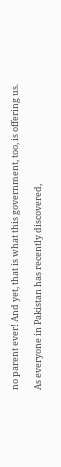no parent ever! And yet, that is what this government, too, is offering us.

As everyone in Pakistan has recently discovered,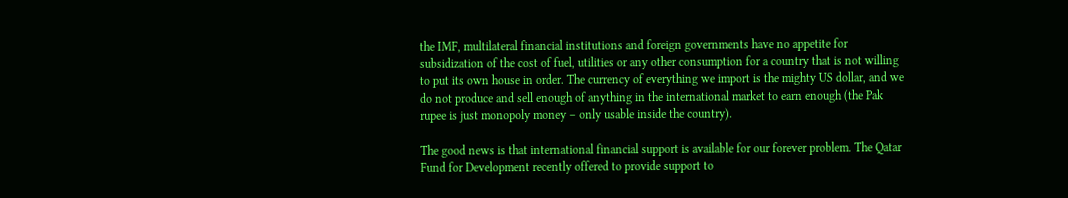the IMF, multilateral financial institutions and foreign governments have no appetite for subsidization of the cost of fuel, utilities or any other consumption for a country that is not willing to put its own house in order. The currency of everything we import is the mighty US dollar, and we do not produce and sell enough of anything in the international market to earn enough (the Pak rupee is just monopoly money – only usable inside the country).

The good news is that international financial support is available for our forever problem. The Qatar Fund for Development recently offered to provide support to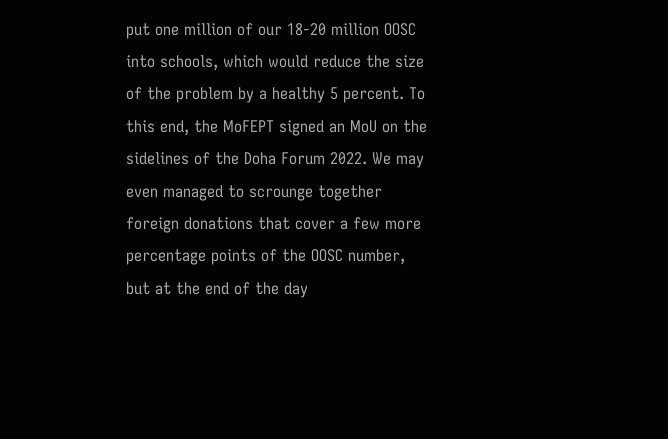put one million of our 18-20 million OOSC into schools, which would reduce the size of the problem by a healthy 5 percent. To this end, the MoFEPT signed an MoU on the sidelines of the Doha Forum 2022. We may even managed to scrounge together foreign donations that cover a few more percentage points of the OOSC number, but at the end of the day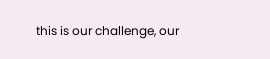this is our challenge, our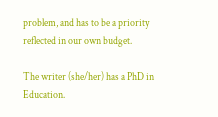problem, and has to be a priority reflected in our own budget.

The writer (she/her) has a PhD in Education.